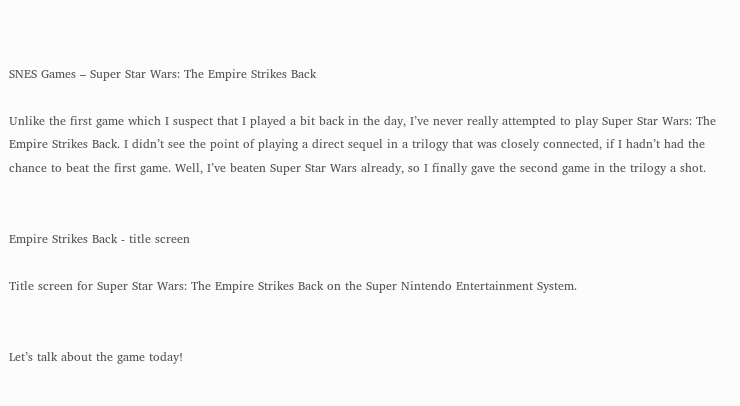SNES Games – Super Star Wars: The Empire Strikes Back

Unlike the first game which I suspect that I played a bit back in the day, I’ve never really attempted to play Super Star Wars: The Empire Strikes Back. I didn’t see the point of playing a direct sequel in a trilogy that was closely connected, if I hadn’t had the chance to beat the first game. Well, I’ve beaten Super Star Wars already, so I finally gave the second game in the trilogy a shot.


Empire Strikes Back - title screen

Title screen for Super Star Wars: The Empire Strikes Back on the Super Nintendo Entertainment System.


Let’s talk about the game today!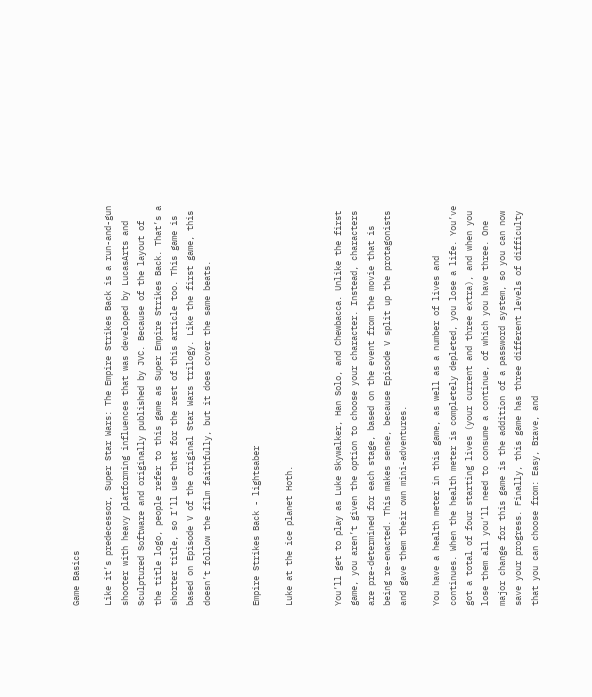Game Basics

Like it’s predecessor, Super Star Wars: The Empire Strikes Back is a run-and-gun shooter with heavy platforming influences that was developed by LucasArts and Sculptured Software and originally published by JVC. Because of the layout of the title logo, people refer to this game as Super Empire Strikes Back. That’s a shorter title, so I’ll use that for the rest of this article too. This game is based on Episode V of the original Star Wars trilogy. Like the first game, this doesn’t follow the film faithfully, but it does cover the same beats.


Empire Strikes Back - lightsaber

Luke at the ice planet Hoth.


You’ll get to play as Luke Skywalker, Han Solo, and Chewbacca. Unlike the first game, you aren’t given the option to choose your character. Instead, characters are pre-determined for each stage, based on the event from the movie that is being re-enacted. This makes sense, because Episode V split up the protagonists and gave them their own mini-adventures.

You have a health meter in this game, as well as a number of lives and continues. When the health meter is completely depleted, you lose a life. You’ve got a total of four starting lives (your current and three extra), and when you lose them all you’ll need to consume a continue, of which you have three. One major change for this game is the addition of a password system, so you can now save your progress. Finally, this game has three different levels of difficulty that you can choose from: Easy, Brave, and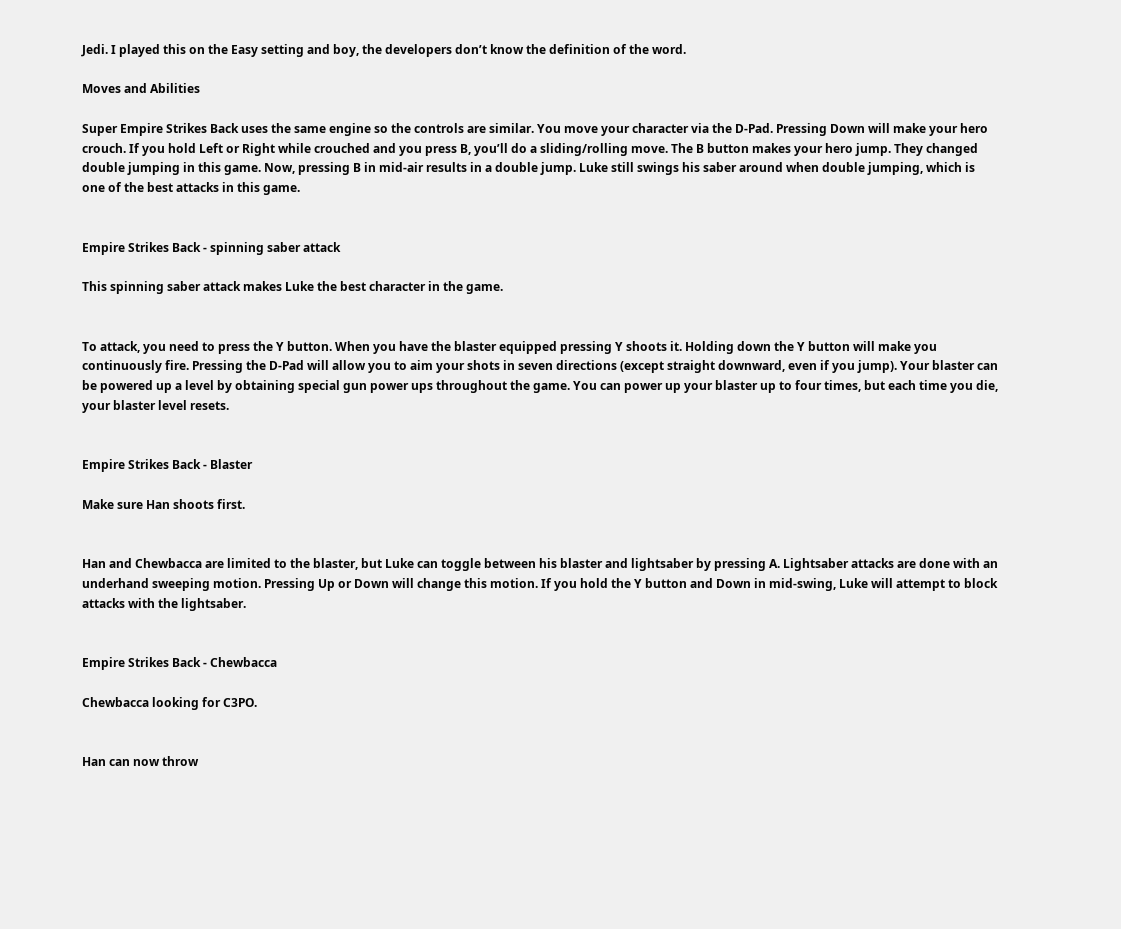Jedi. I played this on the Easy setting and boy, the developers don’t know the definition of the word.

Moves and Abilities

Super Empire Strikes Back uses the same engine so the controls are similar. You move your character via the D-Pad. Pressing Down will make your hero crouch. If you hold Left or Right while crouched and you press B, you’ll do a sliding/rolling move. The B button makes your hero jump. They changed double jumping in this game. Now, pressing B in mid-air results in a double jump. Luke still swings his saber around when double jumping, which is one of the best attacks in this game.


Empire Strikes Back - spinning saber attack

This spinning saber attack makes Luke the best character in the game.


To attack, you need to press the Y button. When you have the blaster equipped pressing Y shoots it. Holding down the Y button will make you continuously fire. Pressing the D-Pad will allow you to aim your shots in seven directions (except straight downward, even if you jump). Your blaster can be powered up a level by obtaining special gun power ups throughout the game. You can power up your blaster up to four times, but each time you die, your blaster level resets.


Empire Strikes Back - Blaster

Make sure Han shoots first.


Han and Chewbacca are limited to the blaster, but Luke can toggle between his blaster and lightsaber by pressing A. Lightsaber attacks are done with an underhand sweeping motion. Pressing Up or Down will change this motion. If you hold the Y button and Down in mid-swing, Luke will attempt to block attacks with the lightsaber.


Empire Strikes Back - Chewbacca

Chewbacca looking for C3PO.


Han can now throw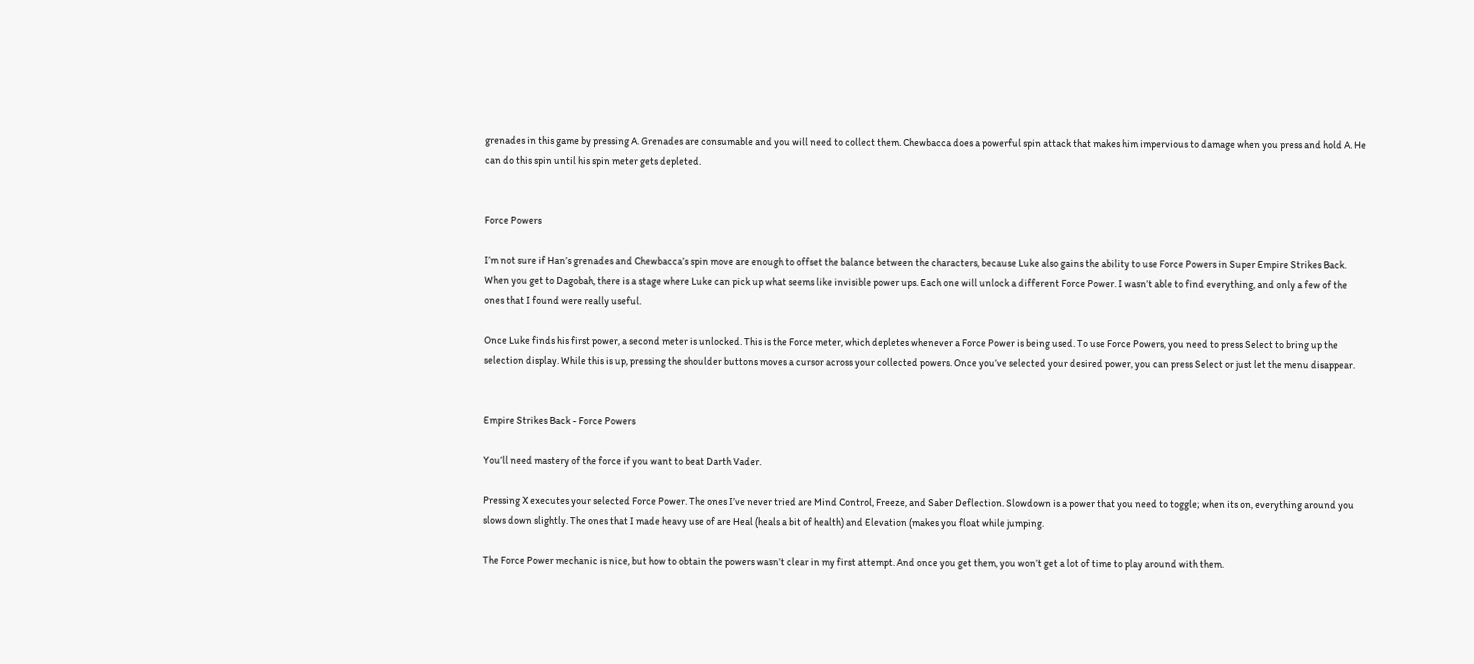grenades in this game by pressing A. Grenades are consumable and you will need to collect them. Chewbacca does a powerful spin attack that makes him impervious to damage when you press and hold A. He can do this spin until his spin meter gets depleted.


Force Powers

I’m not sure if Han’s grenades and Chewbacca’s spin move are enough to offset the balance between the characters, because Luke also gains the ability to use Force Powers in Super Empire Strikes Back. When you get to Dagobah, there is a stage where Luke can pick up what seems like invisible power ups. Each one will unlock a different Force Power. I wasn’t able to find everything, and only a few of the ones that I found were really useful.

Once Luke finds his first power, a second meter is unlocked. This is the Force meter, which depletes whenever a Force Power is being used. To use Force Powers, you need to press Select to bring up the selection display. While this is up, pressing the shoulder buttons moves a cursor across your collected powers. Once you’ve selected your desired power, you can press Select or just let the menu disappear.


Empire Strikes Back - Force Powers

You’ll need mastery of the force if you want to beat Darth Vader.

Pressing X executes your selected Force Power. The ones I’ve never tried are Mind Control, Freeze, and Saber Deflection. Slowdown is a power that you need to toggle; when its on, everything around you slows down slightly. The ones that I made heavy use of are Heal (heals a bit of health) and Elevation (makes you float while jumping.

The Force Power mechanic is nice, but how to obtain the powers wasn’t clear in my first attempt. And once you get them, you won’t get a lot of time to play around with them.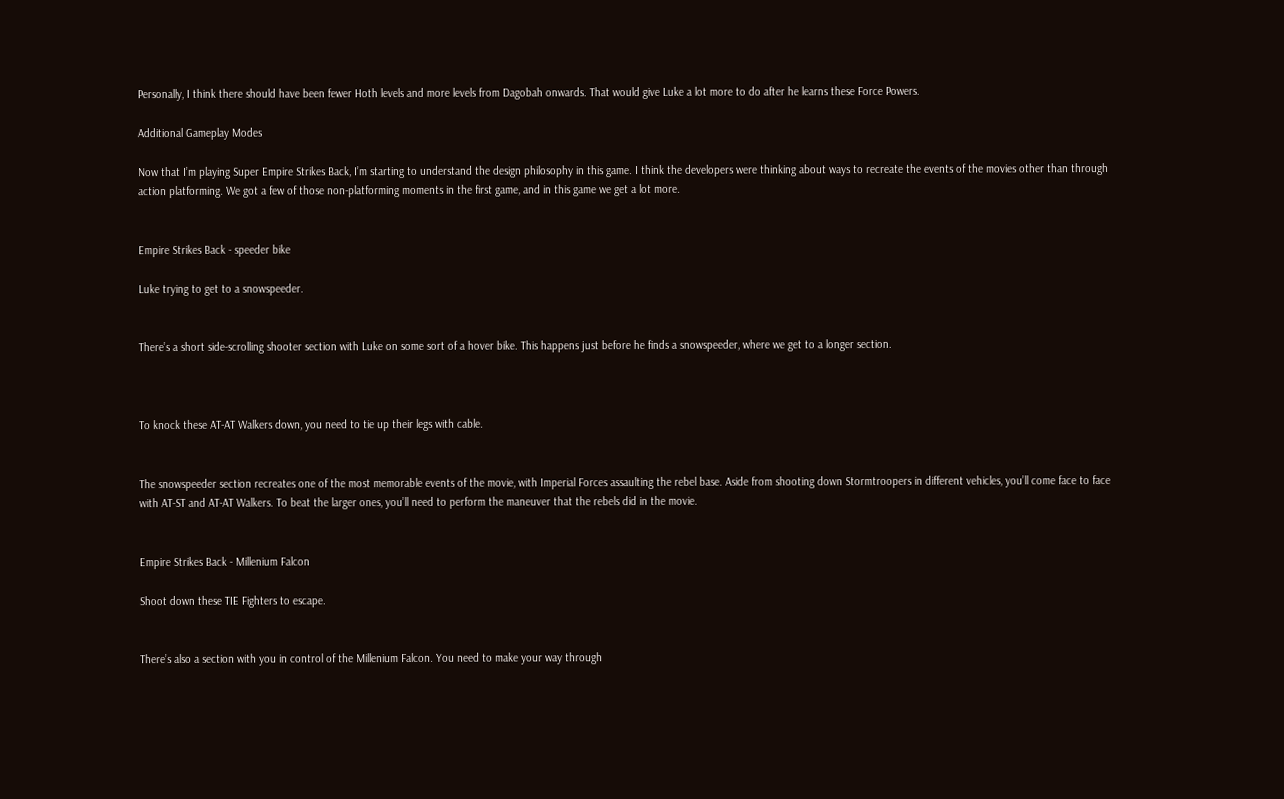Personally, I think there should have been fewer Hoth levels and more levels from Dagobah onwards. That would give Luke a lot more to do after he learns these Force Powers.

Additional Gameplay Modes

Now that I’m playing Super Empire Strikes Back, I’m starting to understand the design philosophy in this game. I think the developers were thinking about ways to recreate the events of the movies other than through action platforming. We got a few of those non-platforming moments in the first game, and in this game we get a lot more.


Empire Strikes Back - speeder bike

Luke trying to get to a snowspeeder.


There’s a short side-scrolling shooter section with Luke on some sort of a hover bike. This happens just before he finds a snowspeeder, where we get to a longer section.



To knock these AT-AT Walkers down, you need to tie up their legs with cable.


The snowspeeder section recreates one of the most memorable events of the movie, with Imperial Forces assaulting the rebel base. Aside from shooting down Stormtroopers in different vehicles, you’ll come face to face with AT-ST and AT-AT Walkers. To beat the larger ones, you’ll need to perform the maneuver that the rebels did in the movie.


Empire Strikes Back - Millenium Falcon

Shoot down these TIE Fighters to escape.


There’s also a section with you in control of the Millenium Falcon. You need to make your way through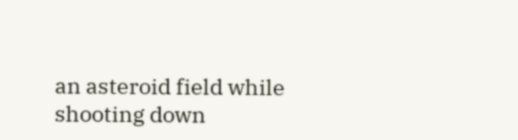an asteroid field while shooting down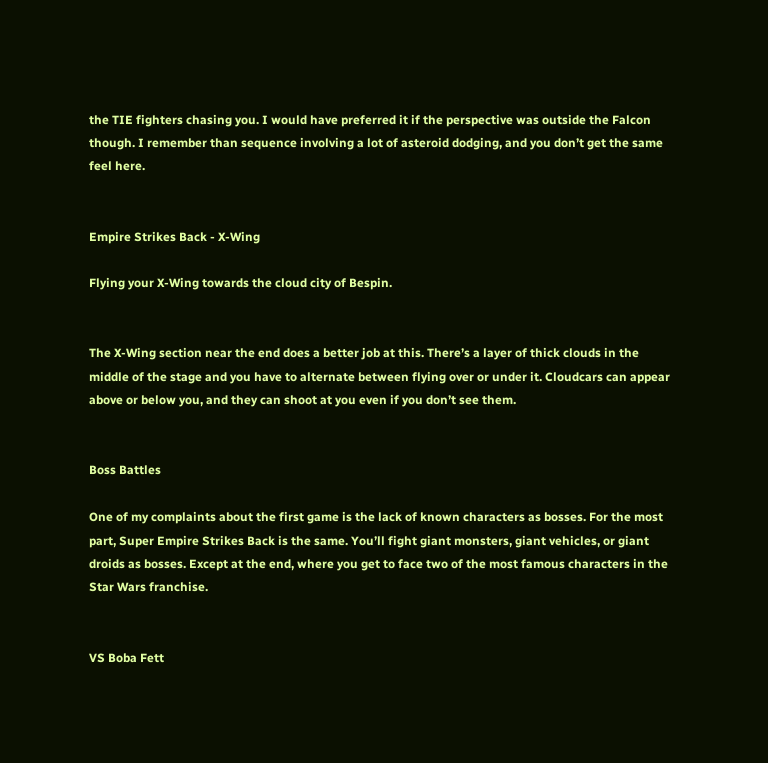the TIE fighters chasing you. I would have preferred it if the perspective was outside the Falcon though. I remember than sequence involving a lot of asteroid dodging, and you don’t get the same feel here.


Empire Strikes Back - X-Wing

Flying your X-Wing towards the cloud city of Bespin.


The X-Wing section near the end does a better job at this. There’s a layer of thick clouds in the middle of the stage and you have to alternate between flying over or under it. Cloudcars can appear above or below you, and they can shoot at you even if you don’t see them.


Boss Battles

One of my complaints about the first game is the lack of known characters as bosses. For the most part, Super Empire Strikes Back is the same. You’ll fight giant monsters, giant vehicles, or giant droids as bosses. Except at the end, where you get to face two of the most famous characters in the Star Wars franchise.


VS Boba Fett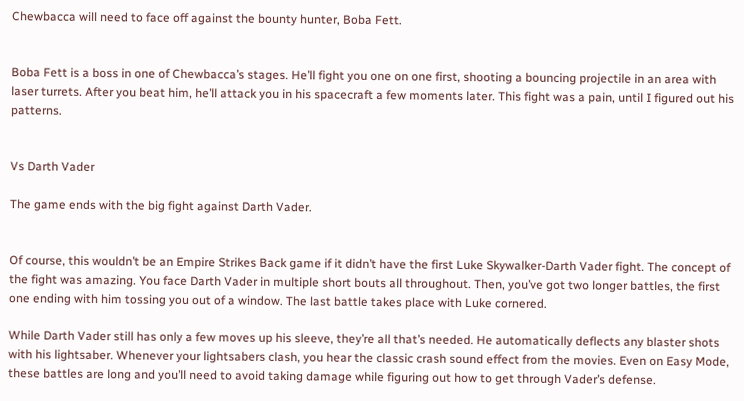Chewbacca will need to face off against the bounty hunter, Boba Fett.


Boba Fett is a boss in one of Chewbacca’s stages. He’ll fight you one on one first, shooting a bouncing projectile in an area with laser turrets. After you beat him, he’ll attack you in his spacecraft a few moments later. This fight was a pain, until I figured out his patterns.


Vs Darth Vader

The game ends with the big fight against Darth Vader.


Of course, this wouldn’t be an Empire Strikes Back game if it didn’t have the first Luke Skywalker-Darth Vader fight. The concept of the fight was amazing. You face Darth Vader in multiple short bouts all throughout. Then, you’ve got two longer battles, the first one ending with him tossing you out of a window. The last battle takes place with Luke cornered.

While Darth Vader still has only a few moves up his sleeve, they’re all that’s needed. He automatically deflects any blaster shots with his lightsaber. Whenever your lightsabers clash, you hear the classic crash sound effect from the movies. Even on Easy Mode, these battles are long and you’ll need to avoid taking damage while figuring out how to get through Vader’s defense.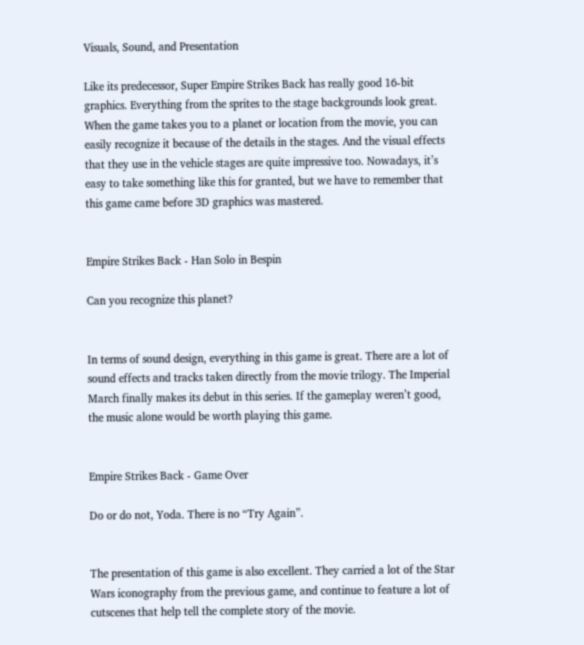Visuals, Sound, and Presentation

Like its predecessor, Super Empire Strikes Back has really good 16-bit graphics. Everything from the sprites to the stage backgrounds look great. When the game takes you to a planet or location from the movie, you can easily recognize it because of the details in the stages. And the visual effects that they use in the vehicle stages are quite impressive too. Nowadays, it’s easy to take something like this for granted, but we have to remember that this game came before 3D graphics was mastered.


Empire Strikes Back - Han Solo in Bespin

Can you recognize this planet?


In terms of sound design, everything in this game is great. There are a lot of sound effects and tracks taken directly from the movie trilogy. The Imperial March finally makes its debut in this series. If the gameplay weren’t good, the music alone would be worth playing this game.


Empire Strikes Back - Game Over

Do or do not, Yoda. There is no “Try Again”.


The presentation of this game is also excellent. They carried a lot of the Star Wars iconography from the previous game, and continue to feature a lot of cutscenes that help tell the complete story of the movie.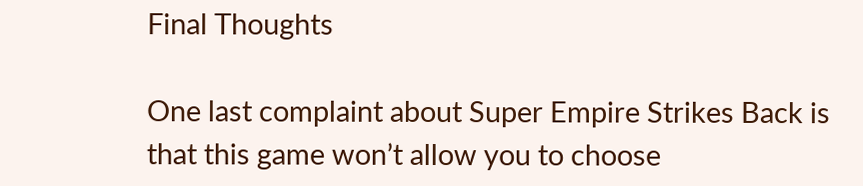Final Thoughts

One last complaint about Super Empire Strikes Back is that this game won’t allow you to choose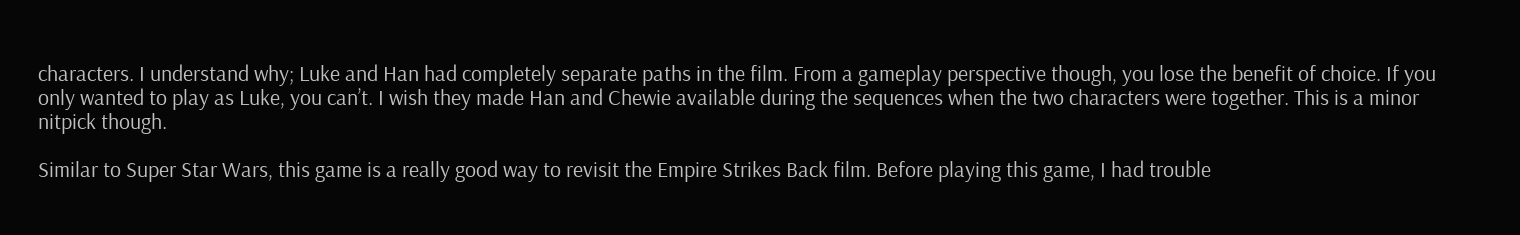characters. I understand why; Luke and Han had completely separate paths in the film. From a gameplay perspective though, you lose the benefit of choice. If you only wanted to play as Luke, you can’t. I wish they made Han and Chewie available during the sequences when the two characters were together. This is a minor nitpick though.

Similar to Super Star Wars, this game is a really good way to revisit the Empire Strikes Back film. Before playing this game, I had trouble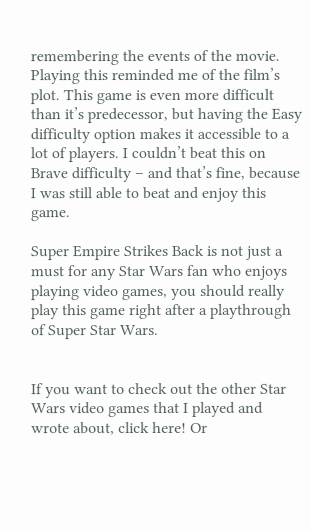remembering the events of the movie. Playing this reminded me of the film’s plot. This game is even more difficult than it’s predecessor, but having the Easy difficulty option makes it accessible to a lot of players. I couldn’t beat this on Brave difficulty – and that’s fine, because I was still able to beat and enjoy this game.

Super Empire Strikes Back is not just a must for any Star Wars fan who enjoys playing video games, you should really play this game right after a playthrough of Super Star Wars.


If you want to check out the other Star Wars video games that I played and wrote about, click here! Or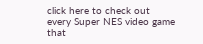click here to check out every Super NES video game that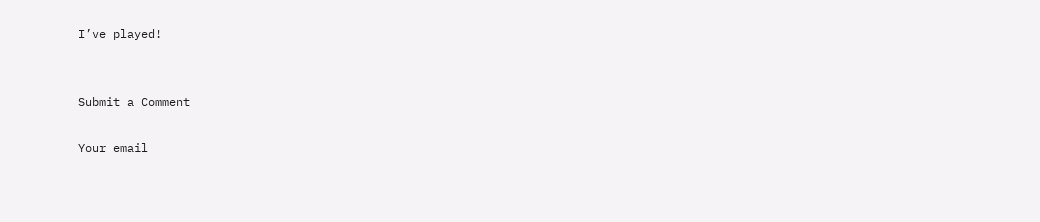I’ve played!


Submit a Comment

Your email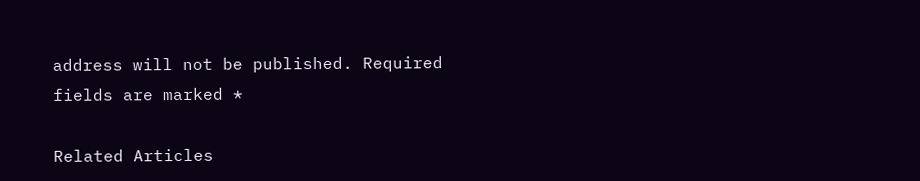address will not be published. Required fields are marked *

Related Articles